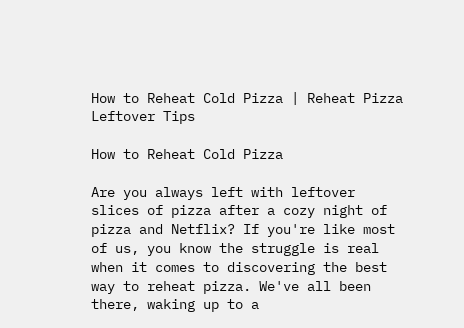How to Reheat Cold Pizza | Reheat Pizza Leftover Tips

How to Reheat Cold Pizza

Are you always left with leftover slices of pizza after a cozy night of pizza and Netflix? If you're like most of us, you know the struggle is real when it comes to discovering the best way to reheat pizza. We've all been there, waking up to a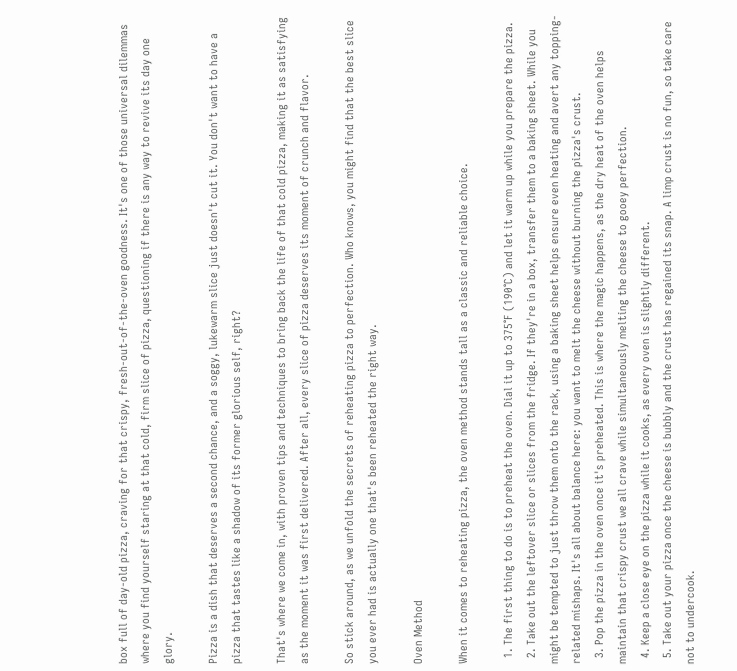box full of day-old pizza, craving for that crispy, fresh-out-of-the-oven goodness. It's one of those universal dilemmas where you find yourself staring at that cold, firm slice of pizza, questioning if there is any way to revive its day one glory.

Pizza is a dish that deserves a second chance, and a soggy, lukewarm slice just doesn't cut it. You don't want to have a pizza that tastes like a shadow of its former glorious self, right?

That's where we come in, with proven tips and techniques to bring back the life of that cold pizza, making it as satisfying as the moment it was first delivered. After all, every slice of pizza deserves its moment of crunch and flavor.

So stick around, as we unfold the secrets of reheating pizza to perfection. Who knows, you might find that the best slice you ever had is actually one that's been reheated the right way.

Oven Method

When it comes to reheating pizza, the oven method stands tall as a classic and reliable choice.

  1. The first thing to do is to preheat the oven. Dial it up to 375°F (190°C) and let it warm up while you prepare the pizza.
  2. Take out the leftover slice or slices from the fridge. If they're in a box, transfer them to a baking sheet. While you might be tempted to just throw them onto the rack, using a baking sheet helps ensure even heating and avert any topping-related mishaps. It's all about balance here: you want to melt the cheese without burning the pizza's crust.
  3. Pop the pizza in the oven once it's preheated. This is where the magic happens, as the dry heat of the oven helps maintain that crispy crust we all crave while simultaneously melting the cheese to gooey perfection.
  4. Keep a close eye on the pizza while it cooks, as every oven is slightly different.
  5. Take out your pizza once the cheese is bubbly and the crust has regained its snap. A limp crust is no fun, so take care not to undercook.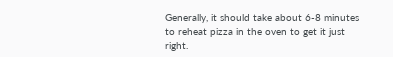Generally, it should take about 6-8 minutes to reheat pizza in the oven to get it just right.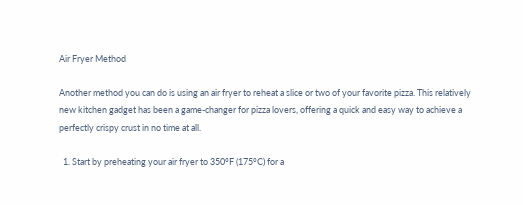Air Fryer Method

Another method you can do is using an air fryer to reheat a slice or two of your favorite pizza. This relatively new kitchen gadget has been a game-changer for pizza lovers, offering a quick and easy way to achieve a perfectly crispy crust in no time at all.

  1. Start by preheating your air fryer to 350°F (175°C) for a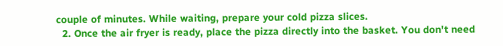couple of minutes. While waiting, prepare your cold pizza slices.
  2. Once the air fryer is ready, place the pizza directly into the basket. You don't need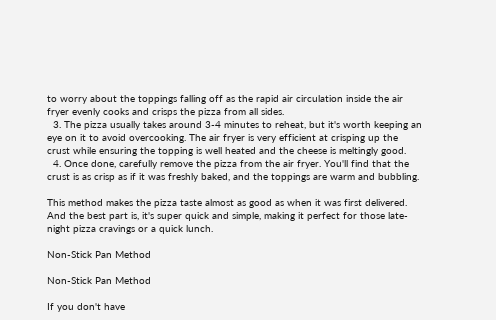to worry about the toppings falling off as the rapid air circulation inside the air fryer evenly cooks and crisps the pizza from all sides.
  3. The pizza usually takes around 3-4 minutes to reheat, but it's worth keeping an eye on it to avoid overcooking. The air fryer is very efficient at crisping up the crust while ensuring the topping is well heated and the cheese is meltingly good.
  4. Once done, carefully remove the pizza from the air fryer. You'll find that the crust is as crisp as if it was freshly baked, and the toppings are warm and bubbling.

This method makes the pizza taste almost as good as when it was first delivered. And the best part is, it's super quick and simple, making it perfect for those late-night pizza cravings or a quick lunch.

Non-Stick Pan Method

Non-Stick Pan Method

If you don't have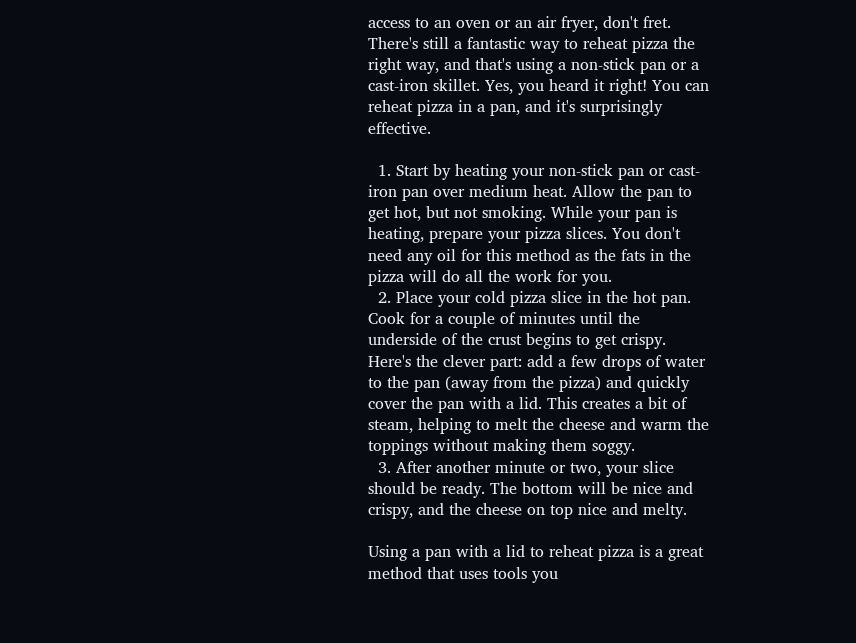access to an oven or an air fryer, don't fret. There's still a fantastic way to reheat pizza the right way, and that's using a non-stick pan or a cast-iron skillet. Yes, you heard it right! You can reheat pizza in a pan, and it's surprisingly effective.

  1. Start by heating your non-stick pan or cast-iron pan over medium heat. Allow the pan to get hot, but not smoking. While your pan is heating, prepare your pizza slices. You don't need any oil for this method as the fats in the pizza will do all the work for you.
  2. Place your cold pizza slice in the hot pan. Cook for a couple of minutes until the underside of the crust begins to get crispy. Here's the clever part: add a few drops of water to the pan (away from the pizza) and quickly cover the pan with a lid. This creates a bit of steam, helping to melt the cheese and warm the toppings without making them soggy.
  3. After another minute or two, your slice should be ready. The bottom will be nice and crispy, and the cheese on top nice and melty.

Using a pan with a lid to reheat pizza is a great method that uses tools you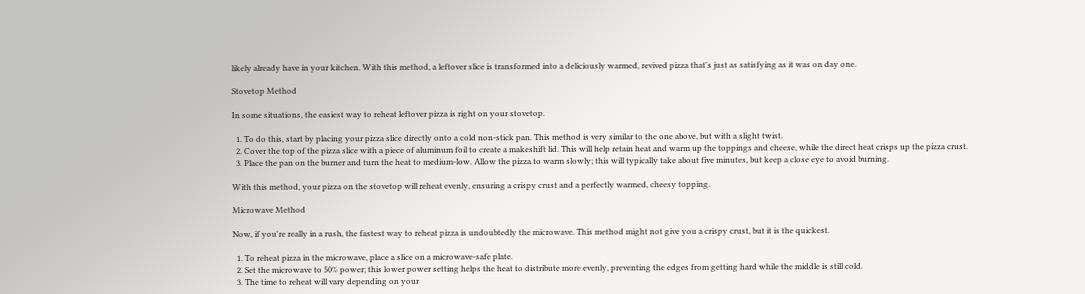likely already have in your kitchen. With this method, a leftover slice is transformed into a deliciously warmed, revived pizza that's just as satisfying as it was on day one.

Stovetop Method

In some situations, the easiest way to reheat leftover pizza is right on your stovetop.

  1. To do this, start by placing your pizza slice directly onto a cold non-stick pan. This method is very similar to the one above, but with a slight twist.
  2. Cover the top of the pizza slice with a piece of aluminum foil to create a makeshift lid. This will help retain heat and warm up the toppings and cheese, while the direct heat crisps up the pizza crust.
  3. Place the pan on the burner and turn the heat to medium-low. Allow the pizza to warm slowly; this will typically take about five minutes, but keep a close eye to avoid burning.

With this method, your pizza on the stovetop will reheat evenly, ensuring a crispy crust and a perfectly warmed, cheesy topping.

Microwave Method

Now, if you're really in a rush, the fastest way to reheat pizza is undoubtedly the microwave. This method might not give you a crispy crust, but it is the quickest.

  1. To reheat pizza in the microwave, place a slice on a microwave-safe plate.
  2. Set the microwave to 50% power; this lower power setting helps the heat to distribute more evenly, preventing the edges from getting hard while the middle is still cold.
  3. The time to reheat will vary depending on your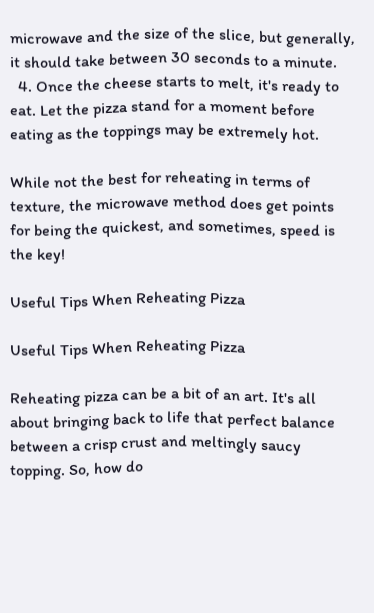microwave and the size of the slice, but generally, it should take between 30 seconds to a minute.
  4. Once the cheese starts to melt, it's ready to eat. Let the pizza stand for a moment before eating as the toppings may be extremely hot.

While not the best for reheating in terms of texture, the microwave method does get points for being the quickest, and sometimes, speed is the key!

Useful Tips When Reheating Pizza

Useful Tips When Reheating Pizza

Reheating pizza can be a bit of an art. It's all about bringing back to life that perfect balance between a crisp crust and meltingly saucy topping. So, how do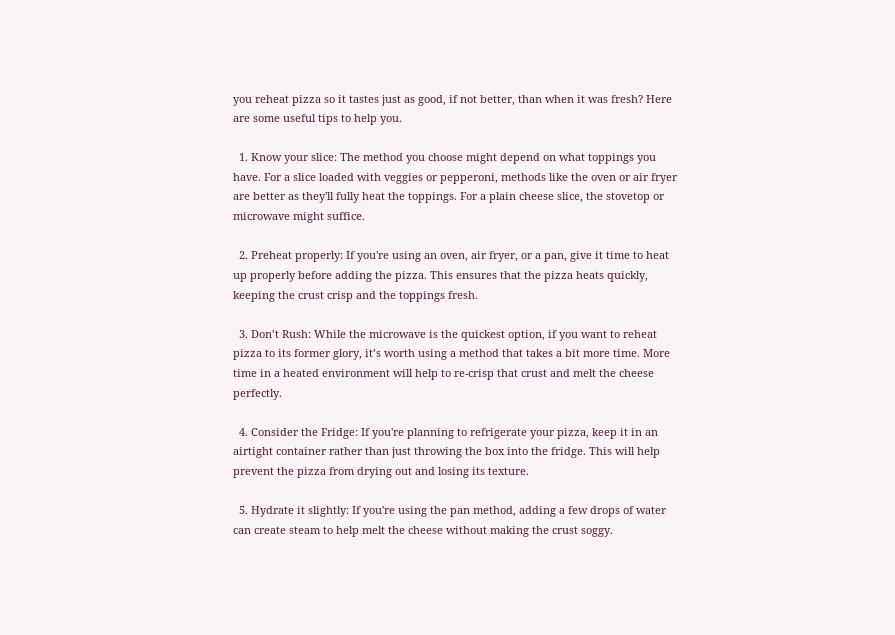you reheat pizza so it tastes just as good, if not better, than when it was fresh? Here are some useful tips to help you.

  1. Know your slice: The method you choose might depend on what toppings you have. For a slice loaded with veggies or pepperoni, methods like the oven or air fryer are better as they'll fully heat the toppings. For a plain cheese slice, the stovetop or microwave might suffice.

  2. Preheat properly: If you're using an oven, air fryer, or a pan, give it time to heat up properly before adding the pizza. This ensures that the pizza heats quickly, keeping the crust crisp and the toppings fresh.

  3. Don’t Rush: While the microwave is the quickest option, if you want to reheat pizza to its former glory, it’s worth using a method that takes a bit more time. More time in a heated environment will help to re-crisp that crust and melt the cheese perfectly.

  4. Consider the Fridge: If you're planning to refrigerate your pizza, keep it in an airtight container rather than just throwing the box into the fridge. This will help prevent the pizza from drying out and losing its texture.

  5. Hydrate it slightly: If you're using the pan method, adding a few drops of water can create steam to help melt the cheese without making the crust soggy.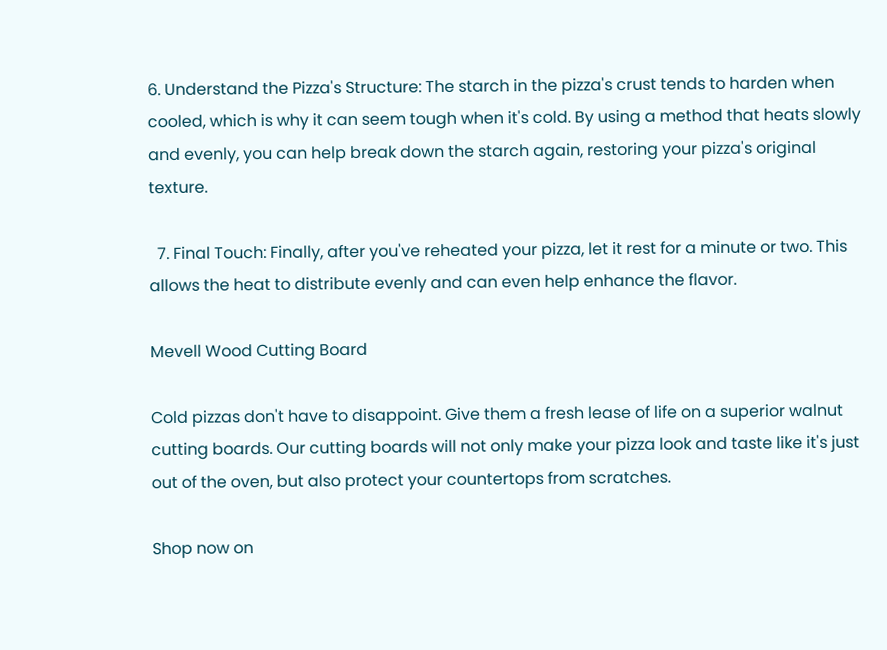6. Understand the Pizza's Structure: The starch in the pizza's crust tends to harden when cooled, which is why it can seem tough when it's cold. By using a method that heats slowly and evenly, you can help break down the starch again, restoring your pizza's original texture.

  7. Final Touch: Finally, after you've reheated your pizza, let it rest for a minute or two. This allows the heat to distribute evenly and can even help enhance the flavor.

Mevell Wood Cutting Board

Cold pizzas don't have to disappoint. Give them a fresh lease of life on a superior walnut cutting boards. Our cutting boards will not only make your pizza look and taste like it's just out of the oven, but also protect your countertops from scratches.

Shop now on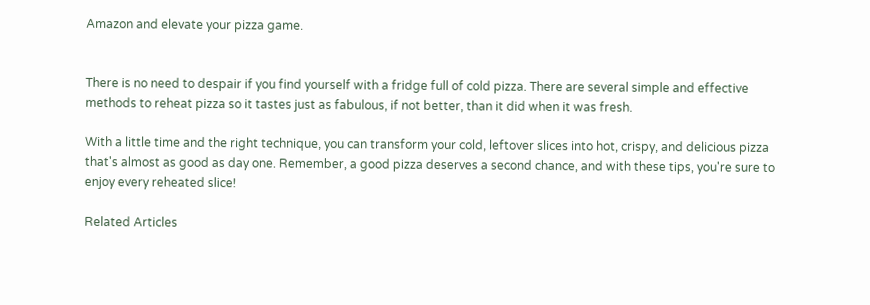Amazon and elevate your pizza game.


There is no need to despair if you find yourself with a fridge full of cold pizza. There are several simple and effective methods to reheat pizza so it tastes just as fabulous, if not better, than it did when it was fresh.

With a little time and the right technique, you can transform your cold, leftover slices into hot, crispy, and delicious pizza that's almost as good as day one. Remember, a good pizza deserves a second chance, and with these tips, you're sure to enjoy every reheated slice!

Related Articles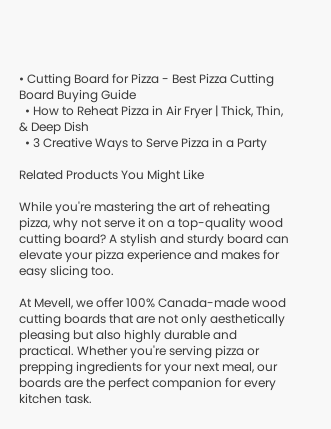• Cutting Board for Pizza - Best Pizza Cutting Board Buying Guide
  • How to Reheat Pizza in Air Fryer | Thick, Thin, & Deep Dish
  • 3 Creative Ways to Serve Pizza in a Party

Related Products You Might Like

While you're mastering the art of reheating pizza, why not serve it on a top-quality wood cutting board? A stylish and sturdy board can elevate your pizza experience and makes for easy slicing too.

At Mevell, we offer 100% Canada-made wood cutting boards that are not only aesthetically pleasing but also highly durable and practical. Whether you're serving pizza or prepping ingredients for your next meal, our boards are the perfect companion for every kitchen task.